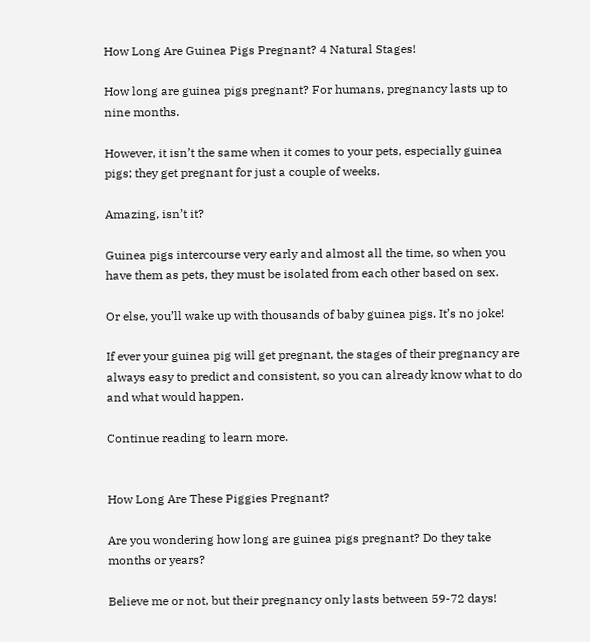How Long Are Guinea Pigs Pregnant? 4 Natural Stages!

How long are guinea pigs pregnant? For humans, pregnancy lasts up to nine months.

However, it isn’t the same when it comes to your pets, especially guinea pigs; they get pregnant for just a couple of weeks.

Amazing, isn’t it?

Guinea pigs intercourse very early and almost all the time, so when you have them as pets, they must be isolated from each other based on sex.

Or else, you’ll wake up with thousands of baby guinea pigs. It’s no joke!

If ever your guinea pig will get pregnant, the stages of their pregnancy are always easy to predict and consistent, so you can already know what to do and what would happen.

Continue reading to learn more.


How Long Are These Piggies Pregnant?

Are you wondering how long are guinea pigs pregnant? Do they take months or years?

Believe me or not, but their pregnancy only lasts between 59-72 days!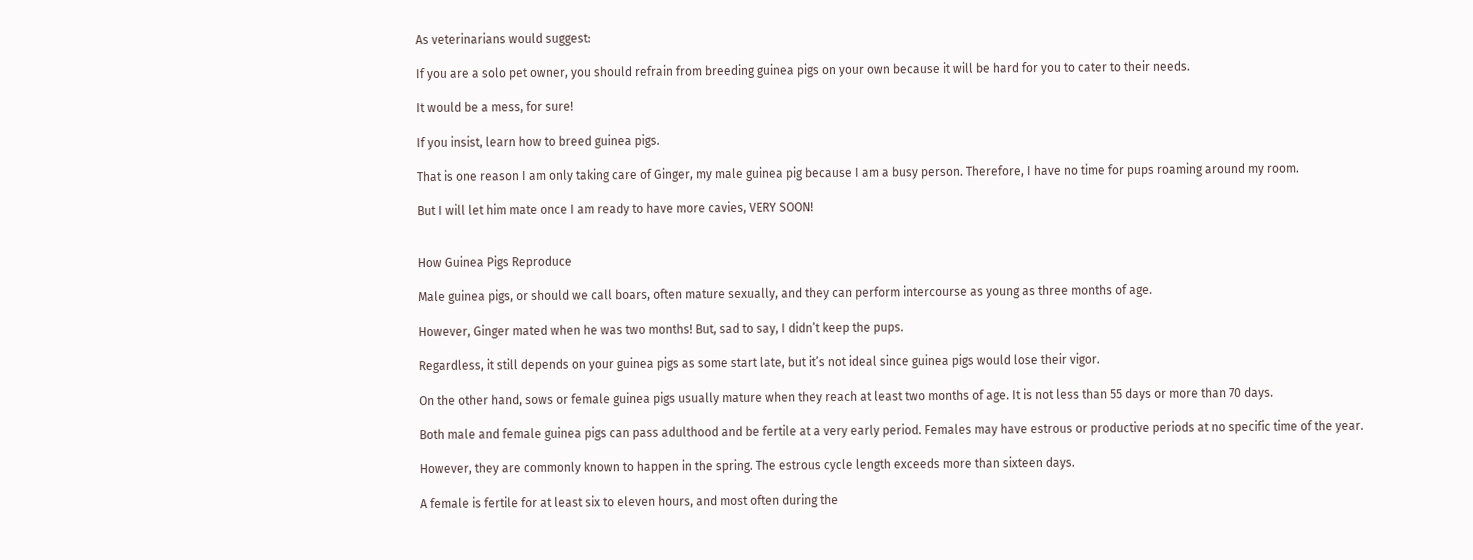As veterinarians would suggest:

If you are a solo pet owner, you should refrain from breeding guinea pigs on your own because it will be hard for you to cater to their needs.

It would be a mess, for sure!

If you insist, learn how to breed guinea pigs.

That is one reason I am only taking care of Ginger, my male guinea pig because I am a busy person. Therefore, I have no time for pups roaming around my room.

But I will let him mate once I am ready to have more cavies, VERY SOON!


How Guinea Pigs Reproduce

Male guinea pigs, or should we call boars, often mature sexually, and they can perform intercourse as young as three months of age.

However, Ginger mated when he was two months! But, sad to say, I didn’t keep the pups.

Regardless, it still depends on your guinea pigs as some start late, but it’s not ideal since guinea pigs would lose their vigor.

On the other hand, sows or female guinea pigs usually mature when they reach at least two months of age. It is not less than 55 days or more than 70 days.

Both male and female guinea pigs can pass adulthood and be fertile at a very early period. Females may have estrous or productive periods at no specific time of the year.

However, they are commonly known to happen in the spring. The estrous cycle length exceeds more than sixteen days.

A female is fertile for at least six to eleven hours, and most often during the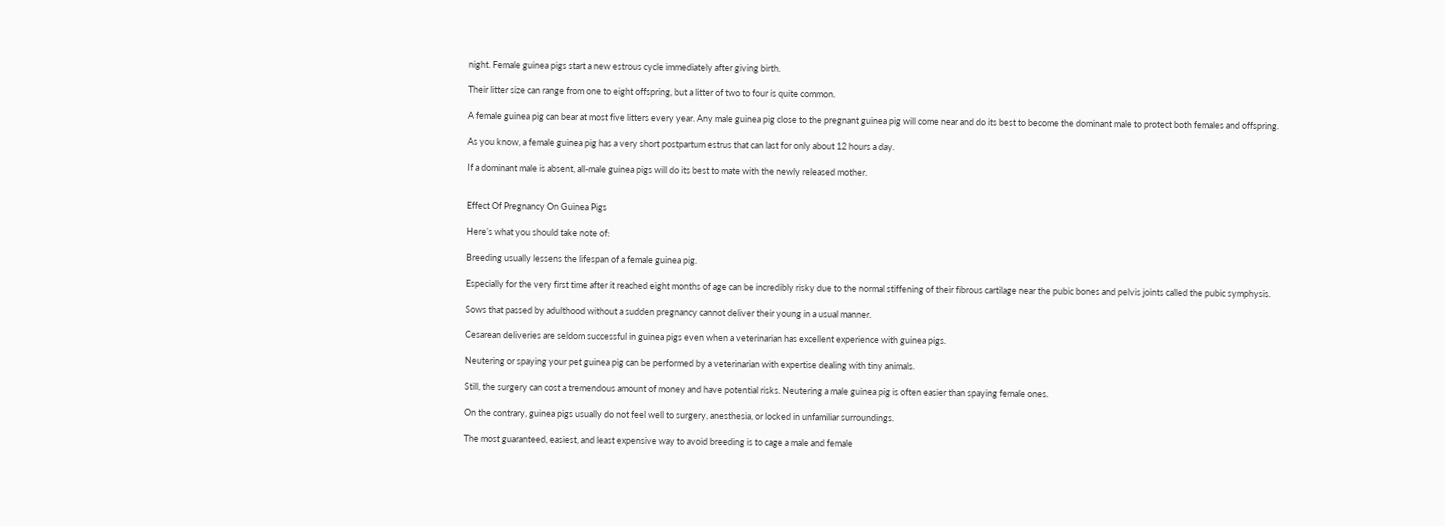night. Female guinea pigs start a new estrous cycle immediately after giving birth.

Their litter size can range from one to eight offspring, but a litter of two to four is quite common.

A female guinea pig can bear at most five litters every year. Any male guinea pig close to the pregnant guinea pig will come near and do its best to become the dominant male to protect both females and offspring.

As you know, a female guinea pig has a very short postpartum estrus that can last for only about 12 hours a day.

If a dominant male is absent, all-male guinea pigs will do its best to mate with the newly released mother.


Effect Of Pregnancy On Guinea Pigs

Here’s what you should take note of:

Breeding usually lessens the lifespan of a female guinea pig.

Especially for the very first time after it reached eight months of age can be incredibly risky due to the normal stiffening of their fibrous cartilage near the pubic bones and pelvis joints called the pubic symphysis.

Sows that passed by adulthood without a sudden pregnancy cannot deliver their young in a usual manner.

Cesarean deliveries are seldom successful in guinea pigs even when a veterinarian has excellent experience with guinea pigs.

Neutering or spaying your pet guinea pig can be performed by a veterinarian with expertise dealing with tiny animals.

Still, the surgery can cost a tremendous amount of money and have potential risks. Neutering a male guinea pig is often easier than spaying female ones.

On the contrary, guinea pigs usually do not feel well to surgery, anesthesia, or locked in unfamiliar surroundings.

The most guaranteed, easiest, and least expensive way to avoid breeding is to cage a male and female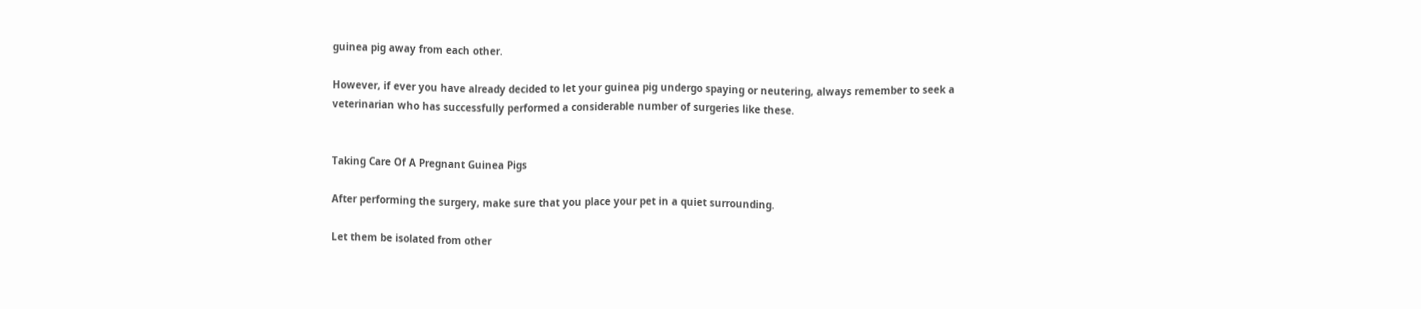guinea pig away from each other.

However, if ever you have already decided to let your guinea pig undergo spaying or neutering, always remember to seek a veterinarian who has successfully performed a considerable number of surgeries like these.


Taking Care Of A Pregnant Guinea Pigs

After performing the surgery, make sure that you place your pet in a quiet surrounding.

Let them be isolated from other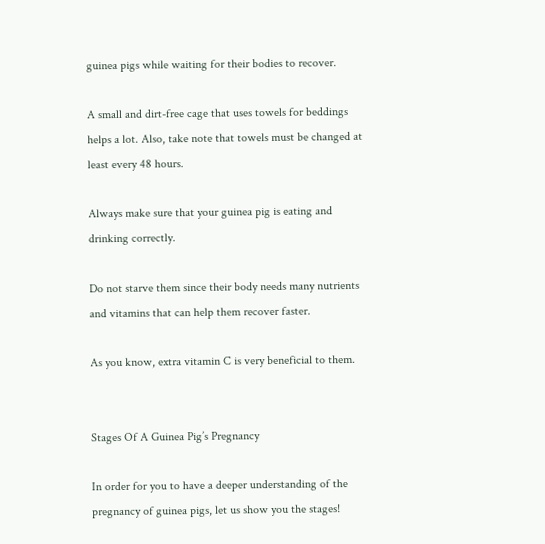guinea pigs while waiting for their bodies to recover.

A small and dirt-free cage that uses towels for beddings helps a lot. Also, take note that towels must be changed at least every 48 hours.

Always make sure that your guinea pig is eating and drinking correctly.

Do not starve them since their body needs many nutrients and vitamins that can help them recover faster.

As you know, extra vitamin C is very beneficial to them.


Stages Of A Guinea Pig’s Pregnancy

In order for you to have a deeper understanding of the pregnancy of guinea pigs, let us show you the stages!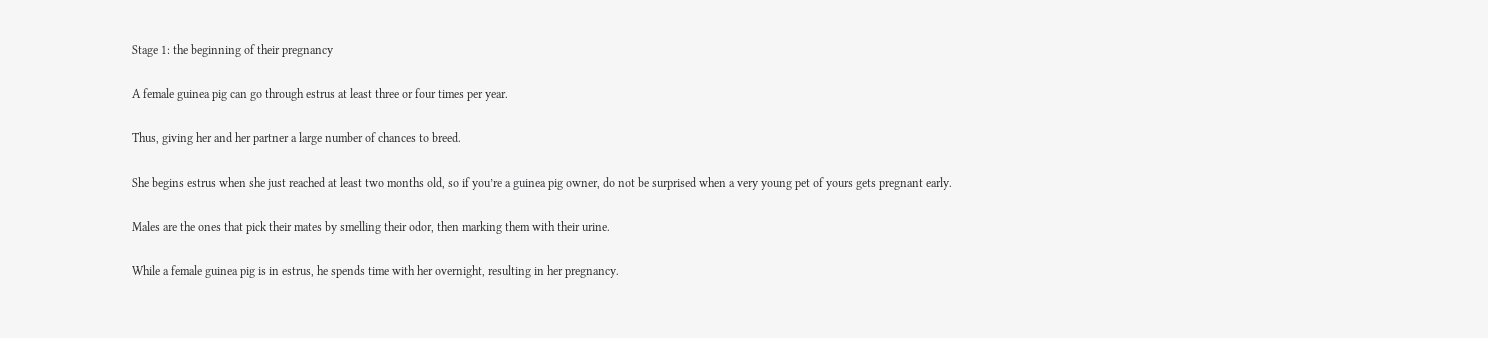Stage 1: the beginning of their pregnancy

A female guinea pig can go through estrus at least three or four times per year.

Thus, giving her and her partner a large number of chances to breed.

She begins estrus when she just reached at least two months old, so if you’re a guinea pig owner, do not be surprised when a very young pet of yours gets pregnant early.

Males are the ones that pick their mates by smelling their odor, then marking them with their urine.

While a female guinea pig is in estrus, he spends time with her overnight, resulting in her pregnancy.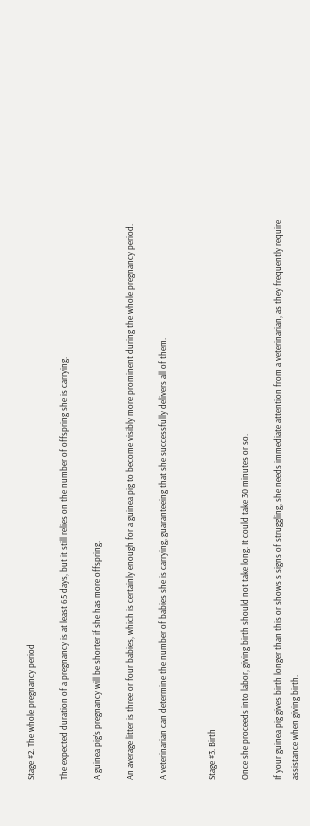Stage #2. The whole pregnancy period

The expected duration of a pregnancy is at least 65 days, but it still relies on the number of offspring she is carrying.

A guinea pig’s pregnancy will be shorter if she has more offspring.

An average litter is three or four babies, which is certainly enough for a guinea pig to become visibly more prominent during the whole pregnancy period.

A veterinarian can determine the number of babies she is carrying, guaranteeing that she successfully delivers all of them.


Stage #3. Birth

Once she proceeds into labor, giving birth should not take long. It could take 30 minutes or so.

If your guinea pig gives birth longer than this or shows s signs of struggling, she needs immediate attention from a veterinarian, as they frequently require assistance when giving birth.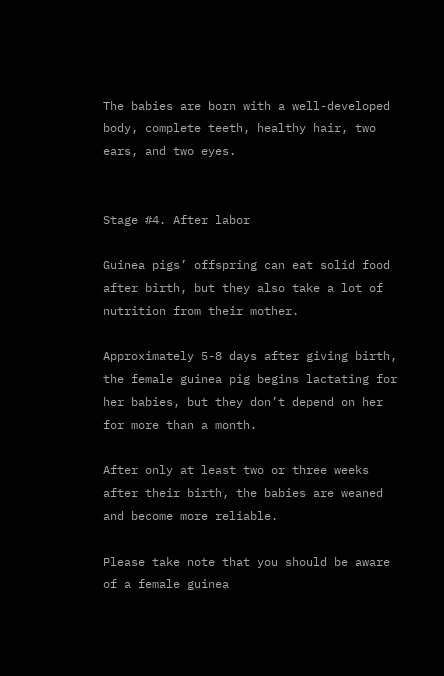The babies are born with a well-developed body, complete teeth, healthy hair, two ears, and two eyes.


Stage #4. After labor

Guinea pigs’ offspring can eat solid food after birth, but they also take a lot of nutrition from their mother.

Approximately 5-8 days after giving birth, the female guinea pig begins lactating for her babies, but they don’t depend on her for more than a month.

After only at least two or three weeks after their birth, the babies are weaned and become more reliable.

Please take note that you should be aware of a female guinea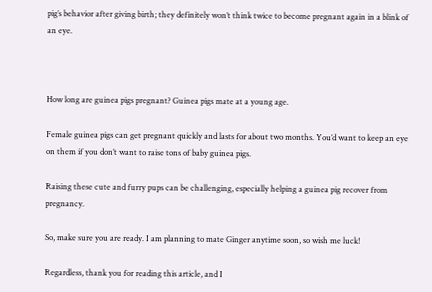pig’s behavior after giving birth; they definitely won’t think twice to become pregnant again in a blink of an eye.



How long are guinea pigs pregnant? Guinea pigs mate at a young age.

Female guinea pigs can get pregnant quickly and lasts for about two months. You’d want to keep an eye on them if you don’t want to raise tons of baby guinea pigs.

Raising these cute and furry pups can be challenging, especially helping a guinea pig recover from pregnancy.

So, make sure you are ready. I am planning to mate Ginger anytime soon, so wish me luck!

Regardless, thank you for reading this article, and I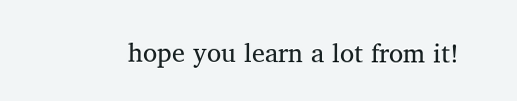hope you learn a lot from it!